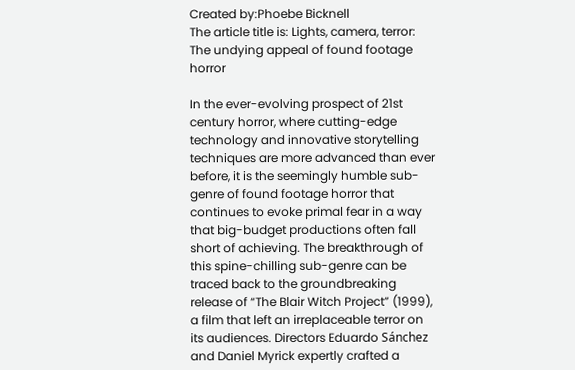Created by:Phoebe Bicknell
The article title is: Lights, camera, terror: The undying appeal of found footage horror

In the ever-evolving prospect of 21st century horror, where cutting-edge technology and innovative storytelling techniques are more advanced than ever before, it is the seemingly humble sub-genre of found footage horror that continues to evoke primal fear in a way that big-budget productions often fall short of achieving. The breakthrough of this spine-chilling sub-genre can be traced back to the groundbreaking release of “The Blair Witch Project” (1999), a film that left an irreplaceable terror on its audiences. Directors Eduardo Sánchez and Daniel Myrick expertly crafted a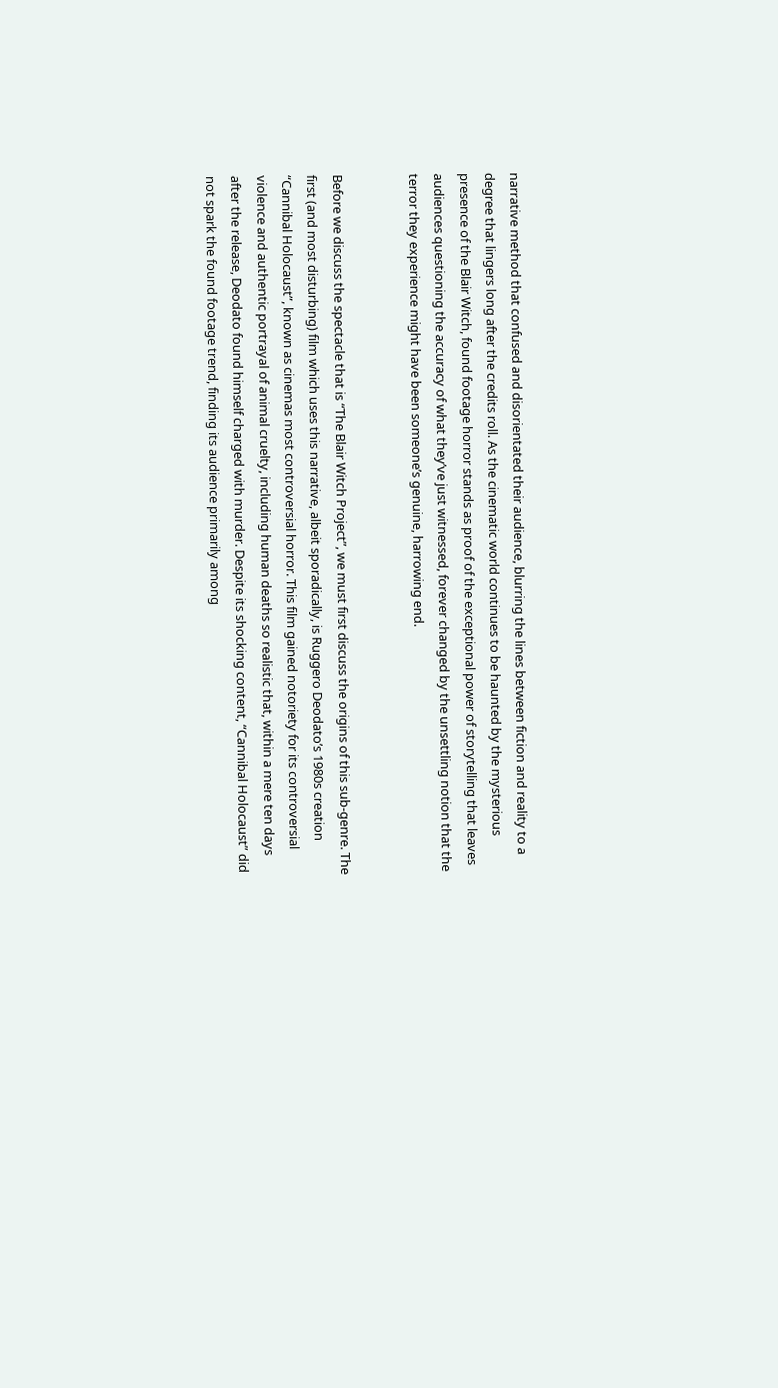narrative method that confused and disorientated their audience, blurring the lines between fiction and reality to a degree that lingers long after the credits roll. As the cinematic world continues to be haunted by the mysterious presence of the Blair Witch, found footage horror stands as proof of the exceptional power of storytelling that leaves audiences questioning the accuracy of what they’ve just witnessed, forever changed by the unsettling notion that the terror they experience might have been someone’s genuine, harrowing end.


Before we discuss the spectacle that is “The Blair Witch Project”, we must first discuss the origins of this sub-genre. The first (and most disturbing) film which uses this narrative, albeit sporadically, is Ruggero Deodato’s 1980s creation “Cannibal Holocaust”, known as cinemas most controversial horror. This film gained notoriety for its controversial violence and authentic portrayal of animal cruelty, including human deaths so realistic that, within a mere ten days after the release, Deodato found himself charged with murder. Despite its shocking content, “Cannibal Holocaust” did not spark the found footage trend, finding its audience primarily among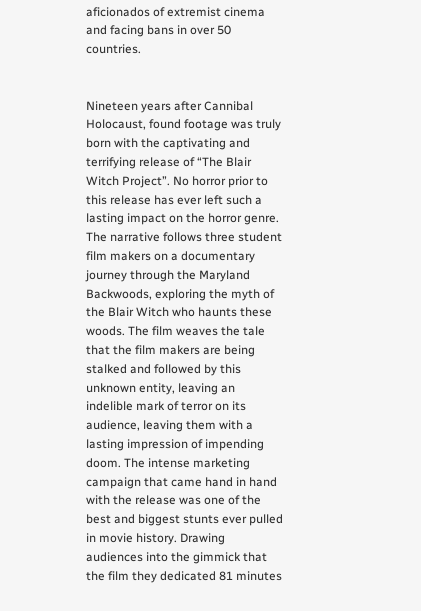aficionados of extremist cinema and facing bans in over 50 countries.


Nineteen years after Cannibal Holocaust, found footage was truly born with the captivating and terrifying release of “The Blair Witch Project”. No horror prior to this release has ever left such a lasting impact on the horror genre. The narrative follows three student film makers on a documentary journey through the Maryland Backwoods, exploring the myth of the Blair Witch who haunts these woods. The film weaves the tale that the film makers are being stalked and followed by this unknown entity, leaving an indelible mark of terror on its audience, leaving them with a lasting impression of impending doom. The intense marketing campaign that came hand in hand with the release was one of the best and biggest stunts ever pulled in movie history. Drawing audiences into the gimmick that the film they dedicated 81 minutes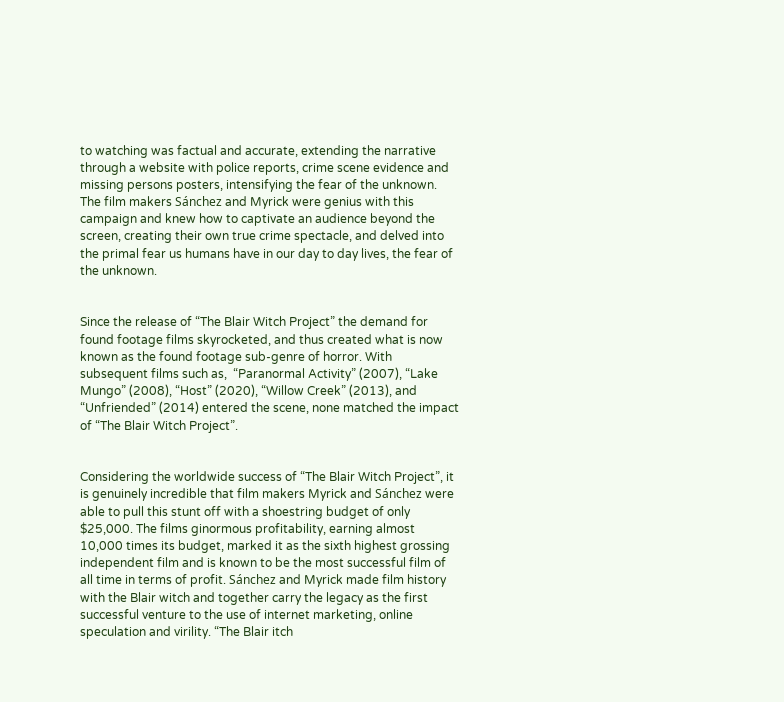to watching was factual and accurate, extending the narrative through a website with police reports, crime scene evidence and missing persons posters, intensifying the fear of the unknown.  The film makers Sánchez and Myrick were genius with this campaign and knew how to captivate an audience beyond the screen, creating their own true crime spectacle, and delved into the primal fear us humans have in our day to day lives, the fear of the unknown.


Since the release of “The Blair Witch Project” the demand for found footage films skyrocketed, and thus created what is now known as the found footage sub-genre of horror. With subsequent films such as,  “Paranormal Activity” (2007), “Lake Mungo” (2008), “Host” (2020), “Willow Creek” (2013), and “Unfriended” (2014) entered the scene, none matched the impact of “The Blair Witch Project”.


Considering the worldwide success of “The Blair Witch Project”, it is genuinely incredible that film makers Myrick and Sánchez were able to pull this stunt off with a shoestring budget of only $25,000. The films ginormous profitability, earning almost 10,000 times its budget, marked it as the sixth highest grossing independent film and is known to be the most successful film of all time in terms of profit. Sánchez and Myrick made film history with the Blair witch and together carry the legacy as the first successful venture to the use of internet marketing, online speculation and virility. “The Blair itch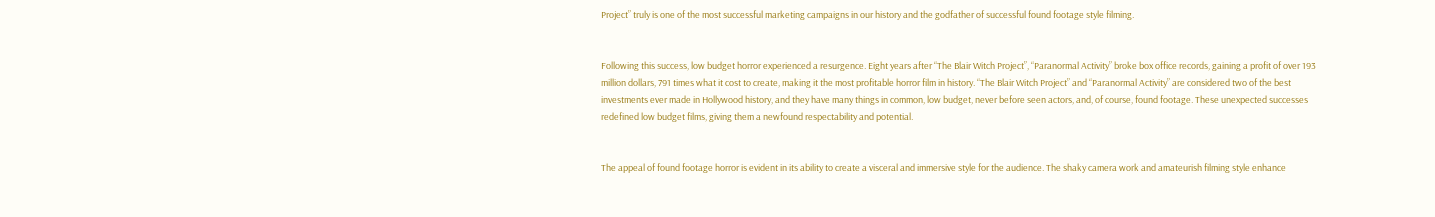Project” truly is one of the most successful marketing campaigns in our history and the godfather of successful found footage style filming.


Following this success, low budget horror experienced a resurgence. Eight years after “The Blair Witch Project”, “Paranormal Activity” broke box office records, gaining a profit of over 193 million dollars, 791 times what it cost to create, making it the most profitable horror film in history. “The Blair Witch Project” and “Paranormal Activity” are considered two of the best investments ever made in Hollywood history, and they have many things in common, low budget, never before seen actors, and, of course, found footage. These unexpected successes redefined low budget films, giving them a newfound respectability and potential.


The appeal of found footage horror is evident in its ability to create a visceral and immersive style for the audience. The shaky camera work and amateurish filming style enhance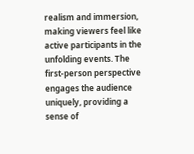realism and immersion, making viewers feel like active participants in the unfolding events. The first-person perspective engages the audience uniquely, providing a sense of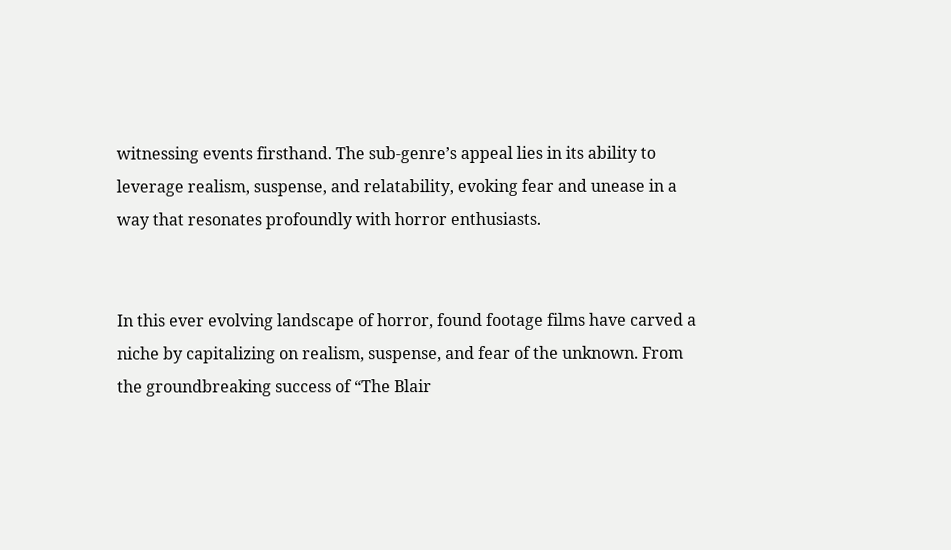witnessing events firsthand. The sub-genre’s appeal lies in its ability to leverage realism, suspense, and relatability, evoking fear and unease in a way that resonates profoundly with horror enthusiasts.


In this ever evolving landscape of horror, found footage films have carved a niche by capitalizing on realism, suspense, and fear of the unknown. From the groundbreaking success of “The Blair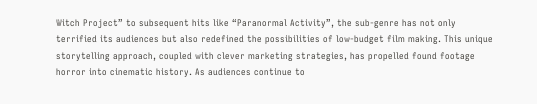Witch Project” to subsequent hits like “Paranormal Activity”, the sub-genre has not only terrified its audiences but also redefined the possibilities of low-budget film making. This unique storytelling approach, coupled with clever marketing strategies, has propelled found footage horror into cinematic history. As audiences continue to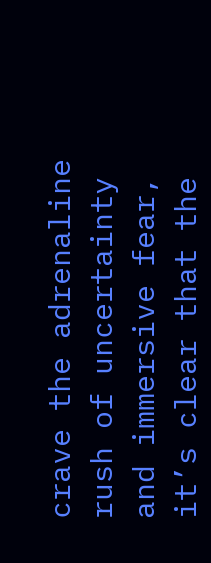crave the adrenaline rush of uncertainty and immersive fear, it’s clear that the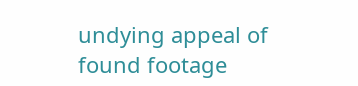undying appeal of found footage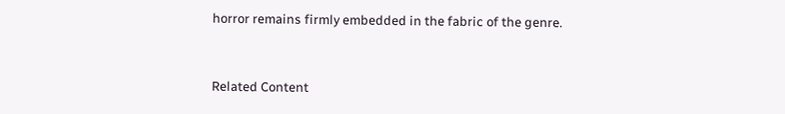horror remains firmly embedded in the fabric of the genre.


Related Content